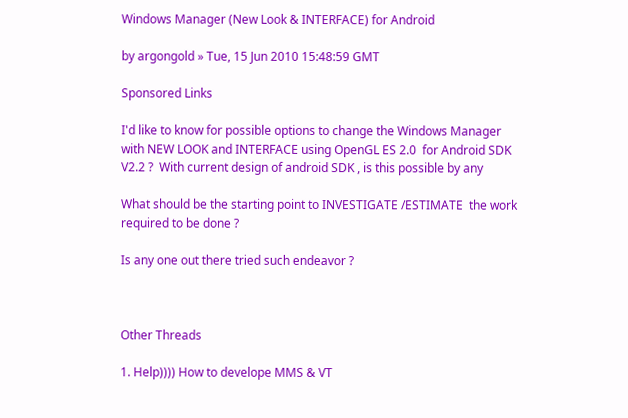Windows Manager (New Look & INTERFACE) for Android

by argongold » Tue, 15 Jun 2010 15:48:59 GMT

Sponsored Links

I'd like to know for possible options to change the Windows Manager
with NEW LOOK and INTERFACE using OpenGL ES 2.0  for Android SDK
V2.2 ?  With current design of android SDK , is this possible by any

What should be the starting point to INVESTIGATE /ESTIMATE  the work
required to be done ?

Is any one out there tried such endeavor ?



Other Threads

1. Help)))) How to develope MMS & VT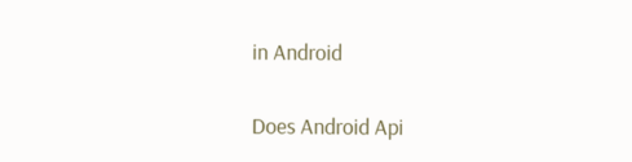in Android

Does Android Api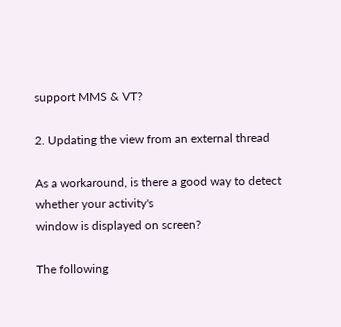support MMS & VT?

2. Updating the view from an external thread

As a workaround, is there a good way to detect whether your activity's
window is displayed on screen?

The following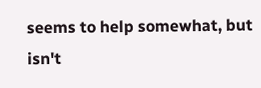seems to help somewhat, but isn't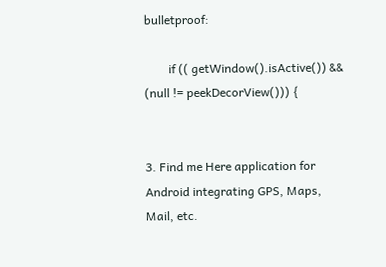bulletproof:

        if (( getWindow().isActive()) && (null != peekDecorView())) {


3. Find me Here application for Android integrating GPS, Maps, Mail, etc.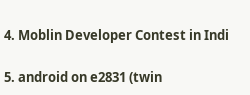4. Moblin Developer Contest in Indi

5. android on e2831 (twin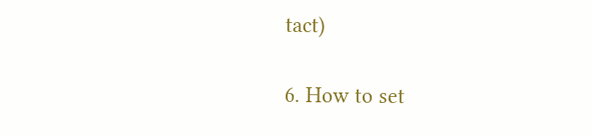tact)

6. How to set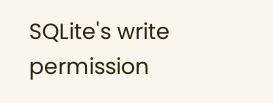SQLite's write permission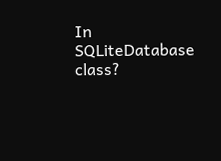In SQLiteDatabase class?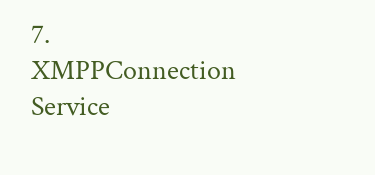7. XMPPConnection Service